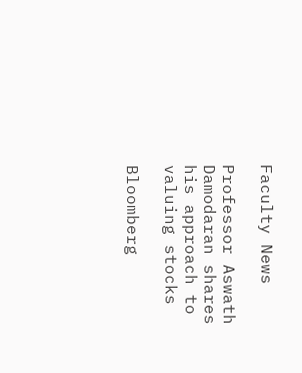Faculty News

Professor Aswath Damodaran shares his approach to valuing stocks

Bloomberg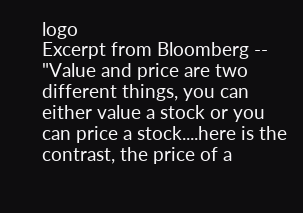logo
Excerpt from Bloomberg -- "Value and price are two different things, you can either value a stock or you can price a stock....here is the contrast, the price of a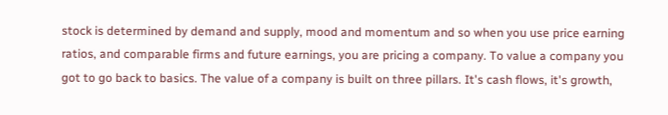stock is determined by demand and supply, mood and momentum and so when you use price earning ratios, and comparable firms and future earnings, you are pricing a company. To value a company you got to go back to basics. The value of a company is built on three pillars. It's cash flows, it's growth,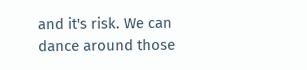and it's risk. We can dance around those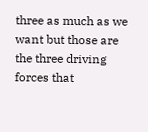three as much as we want but those are the three driving forces that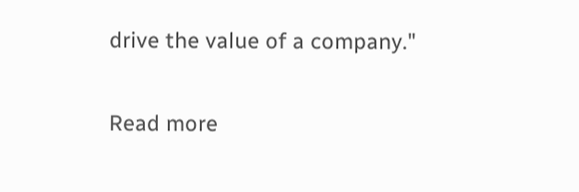drive the value of a company."

Read more